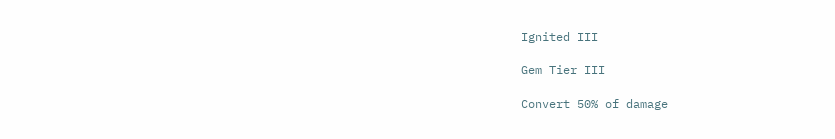Ignited III

Gem Tier III

Convert 50% of damage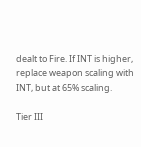dealt to Fire. If INT is higher, replace weapon scaling with INT, but at 65% scaling.

Tier III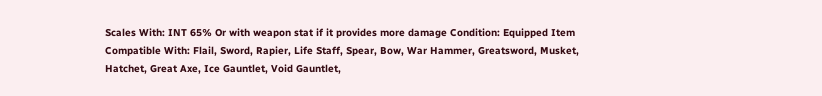Scales With: INT 65% Or with weapon stat if it provides more damage Condition: Equipped Item Compatible With: Flail, Sword, Rapier, Life Staff, Spear, Bow, War Hammer, Greatsword, Musket, Hatchet, Great Axe, Ice Gauntlet, Void Gauntlet,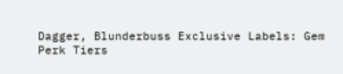Dagger, Blunderbuss Exclusive Labels: Gem
Perk Tiers